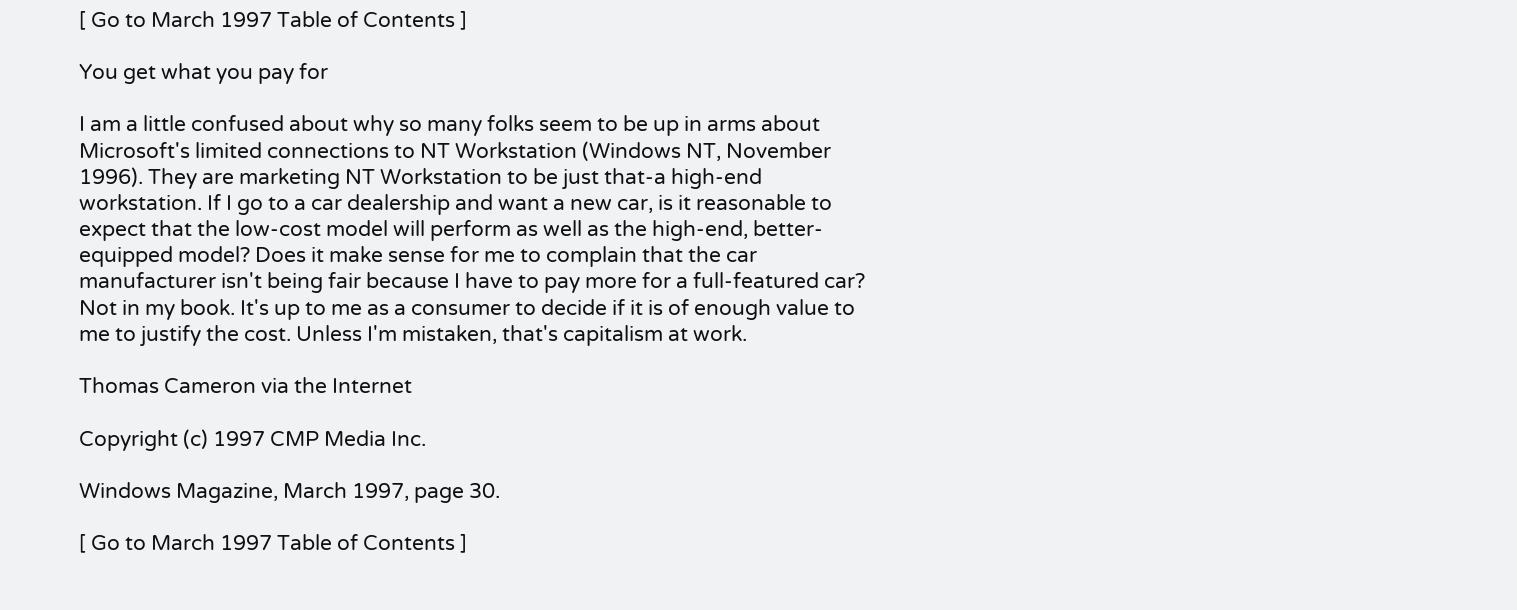[ Go to March 1997 Table of Contents ]

You get what you pay for

I am a little confused about why so many folks seem to be up in arms about Microsoft's limited connections to NT Workstation (Windows NT, November 1996). They are marketing NT Workstation to be just that-a high-end workstation. If I go to a car dealership and want a new car, is it reasonable to expect that the low-cost model will perform as well as the high-end, better-equipped model? Does it make sense for me to complain that the car manufacturer isn't being fair because I have to pay more for a full-featured car? Not in my book. It's up to me as a consumer to decide if it is of enough value to me to justify the cost. Unless I'm mistaken, that's capitalism at work.

Thomas Cameron via the Internet

Copyright (c) 1997 CMP Media Inc.

Windows Magazine, March 1997, page 30.

[ Go to March 1997 Table of Contents ]